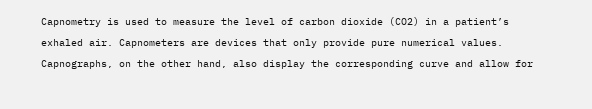Capnometry is used to measure the level of carbon dioxide (CO2) in a patient’s exhaled air. Capnometers are devices that only provide pure numerical values. Capnographs, on the other hand, also display the corresponding curve and allow for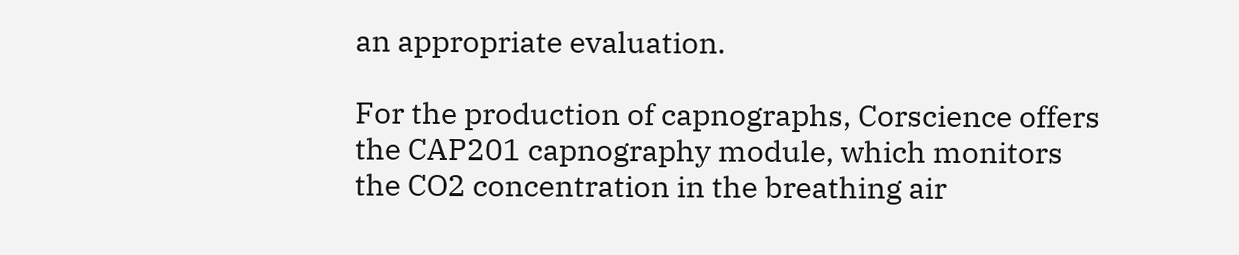an appropriate evaluation.

For the production of capnographs, Corscience offers the CAP201 capnography module, which monitors the CO2 concentration in the breathing air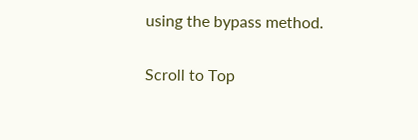using the bypass method.

Scroll to Top